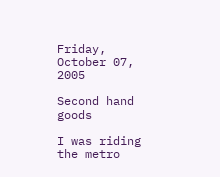Friday, October 07, 2005

Second hand goods

I was riding the metro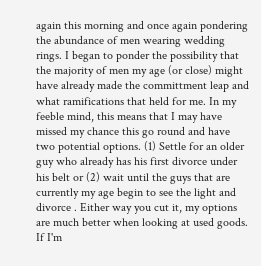again this morning and once again pondering the abundance of men wearing wedding rings. I began to ponder the possibility that the majority of men my age (or close) might have already made the committment leap and what ramifications that held for me. In my feeble mind, this means that I may have missed my chance this go round and have two potential options. (1) Settle for an older guy who already has his first divorce under his belt or (2) wait until the guys that are currently my age begin to see the light and divorce . Either way you cut it, my options are much better when looking at used goods. If I'm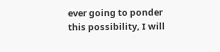ever going to ponder this possibility, I will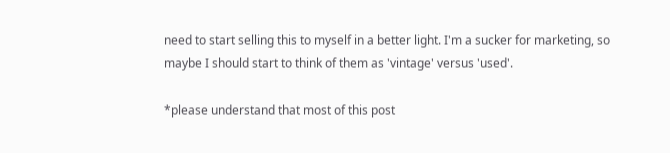need to start selling this to myself in a better light. I'm a sucker for marketing, so maybe I should start to think of them as 'vintage' versus 'used'.

*please understand that most of this post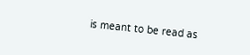is meant to be read as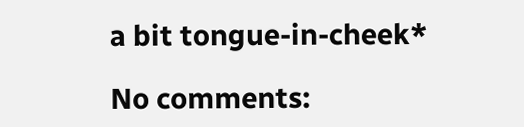a bit tongue-in-cheek*

No comments: